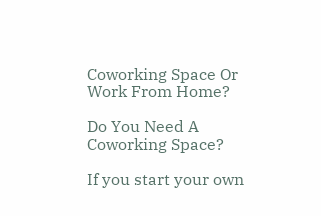Coworking Space Or Work From Home?

Do You Need A Coworking Space?

If you start your own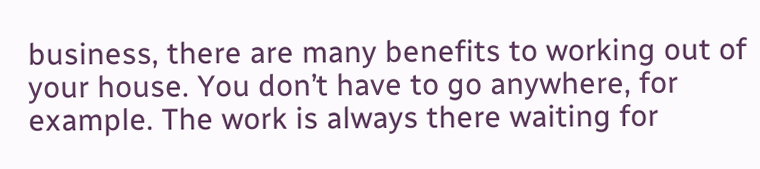business, there are many benefits to working out of your house. You don’t have to go anywhere, for example. The work is always there waiting for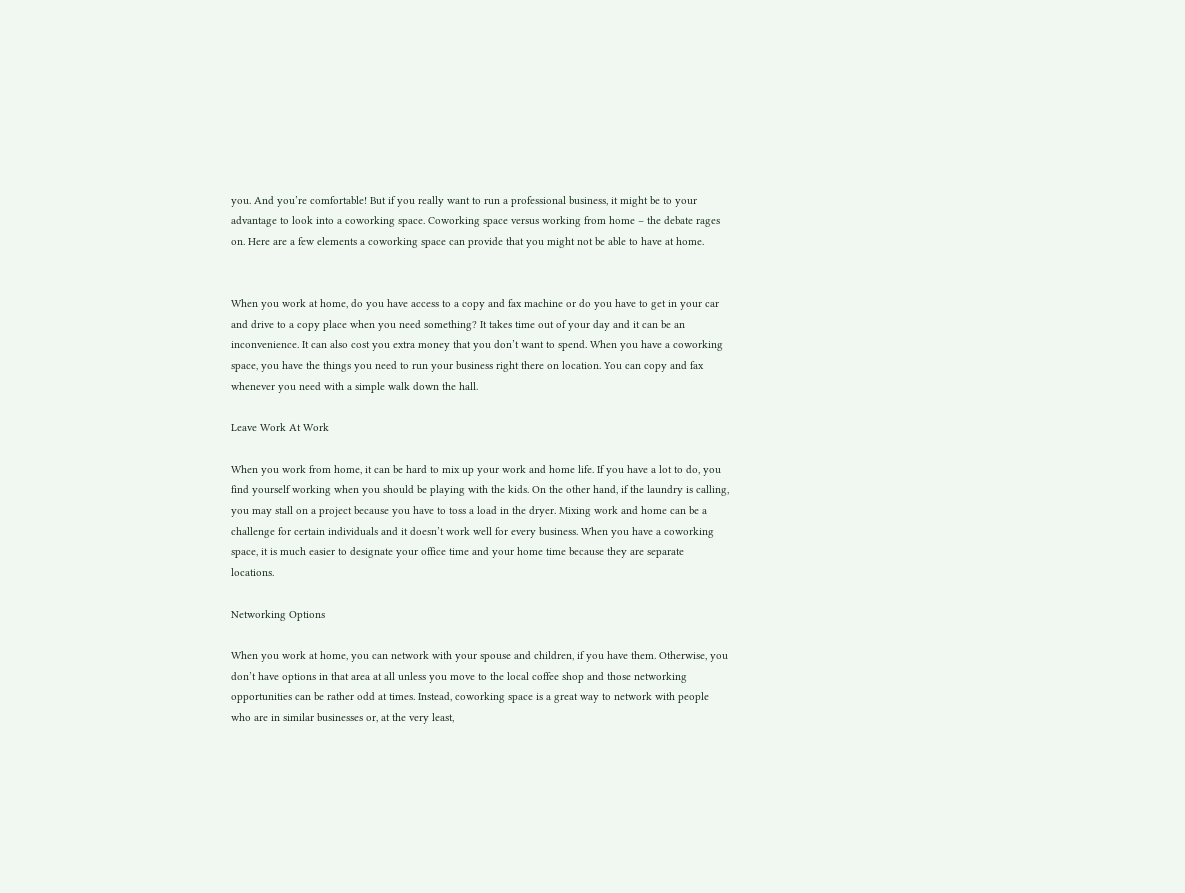you. And you’re comfortable! But if you really want to run a professional business, it might be to your advantage to look into a coworking space. Coworking space versus working from home – the debate rages on. Here are a few elements a coworking space can provide that you might not be able to have at home.


When you work at home, do you have access to a copy and fax machine or do you have to get in your car and drive to a copy place when you need something? It takes time out of your day and it can be an inconvenience. It can also cost you extra money that you don’t want to spend. When you have a coworking space, you have the things you need to run your business right there on location. You can copy and fax whenever you need with a simple walk down the hall.

Leave Work At Work

When you work from home, it can be hard to mix up your work and home life. If you have a lot to do, you find yourself working when you should be playing with the kids. On the other hand, if the laundry is calling, you may stall on a project because you have to toss a load in the dryer. Mixing work and home can be a challenge for certain individuals and it doesn’t work well for every business. When you have a coworking space, it is much easier to designate your office time and your home time because they are separate locations.

Networking Options

When you work at home, you can network with your spouse and children, if you have them. Otherwise, you don’t have options in that area at all unless you move to the local coffee shop and those networking opportunities can be rather odd at times. Instead, coworking space is a great way to network with people who are in similar businesses or, at the very least,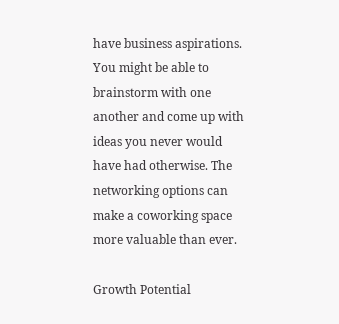have business aspirations. You might be able to brainstorm with one another and come up with ideas you never would have had otherwise. The networking options can make a coworking space more valuable than ever.

Growth Potential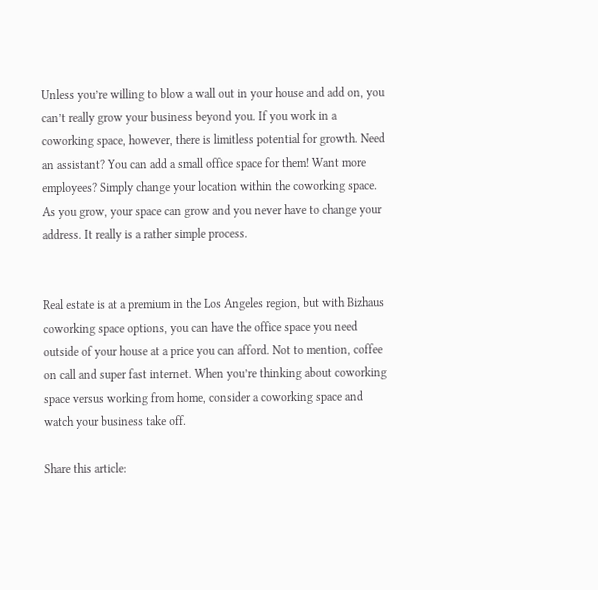Unless you’re willing to blow a wall out in your house and add on, you can’t really grow your business beyond you. If you work in a coworking space, however, there is limitless potential for growth. Need an assistant? You can add a small office space for them! Want more employees? Simply change your location within the coworking space. As you grow, your space can grow and you never have to change your address. It really is a rather simple process.


Real estate is at a premium in the Los Angeles region, but with Bizhaus coworking space options, you can have the office space you need outside of your house at a price you can afford. Not to mention, coffee on call and super fast internet. When you’re thinking about coworking space versus working from home, consider a coworking space and watch your business take off.

Share this article: